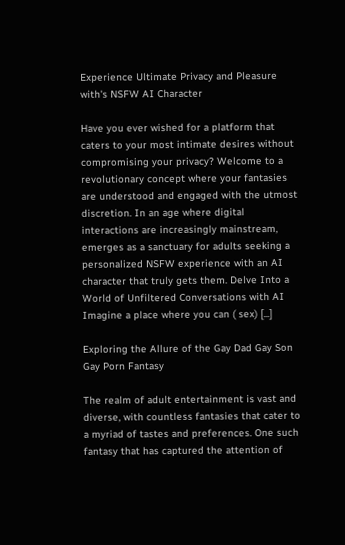Experience Ultimate Privacy and Pleasure with's NSFW AI Character

Have you ever wished for a platform that caters to your most intimate desires without compromising your privacy? Welcome to a revolutionary concept where your fantasies are understood and engaged with the utmost discretion. In an age where digital interactions are increasingly mainstream, emerges as a sanctuary for adults seeking a personalized NSFW experience with an AI character that truly gets them. Delve Into a World of Unfiltered Conversations with AI Imagine a place where you can ( sex) [...]

Exploring the Allure of the Gay Dad Gay Son Gay Porn Fantasy

The realm of adult entertainment is vast and diverse, with countless fantasies that cater to a myriad of tastes and preferences. One such fantasy that has captured the attention of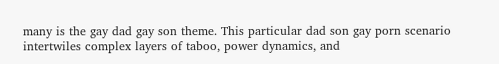many is the gay dad gay son theme. This particular dad son gay porn scenario intertwiles complex layers of taboo, power dynamics, and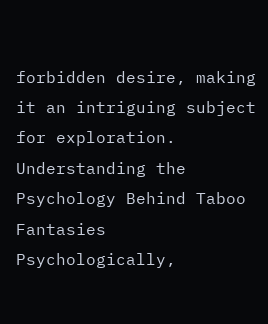forbidden desire, making it an intriguing subject for exploration. Understanding the Psychology Behind Taboo Fantasies Psychologically,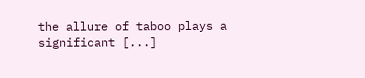the allure of taboo plays a significant [...]